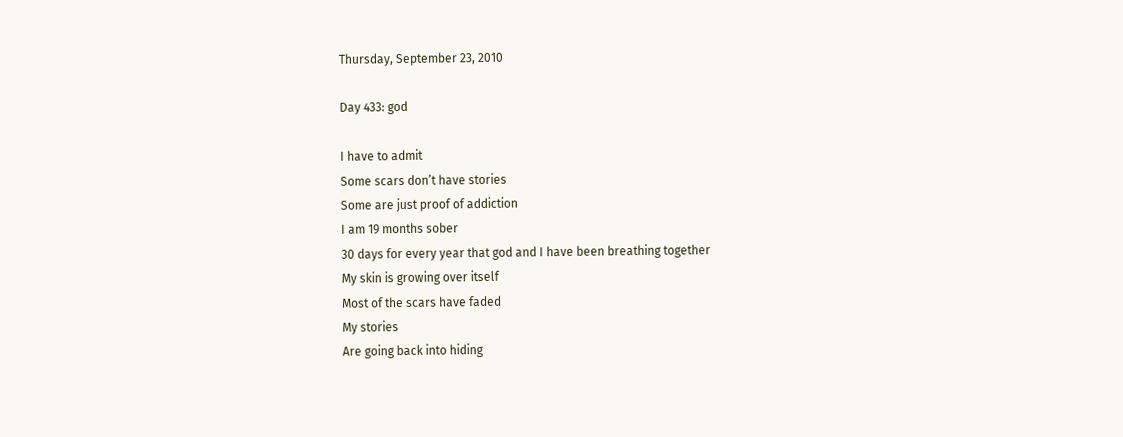Thursday, September 23, 2010

Day 433: god

I have to admit
Some scars don’t have stories
Some are just proof of addiction
I am 19 months sober
30 days for every year that god and I have been breathing together
My skin is growing over itself
Most of the scars have faded
My stories
Are going back into hiding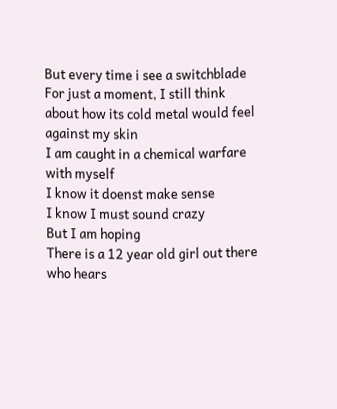But every time i see a switchblade
For just a moment, I still think about how its cold metal would feel against my skin
I am caught in a chemical warfare with myself
I know it doenst make sense
I know I must sound crazy
But I am hoping
There is a 12 year old girl out there who hears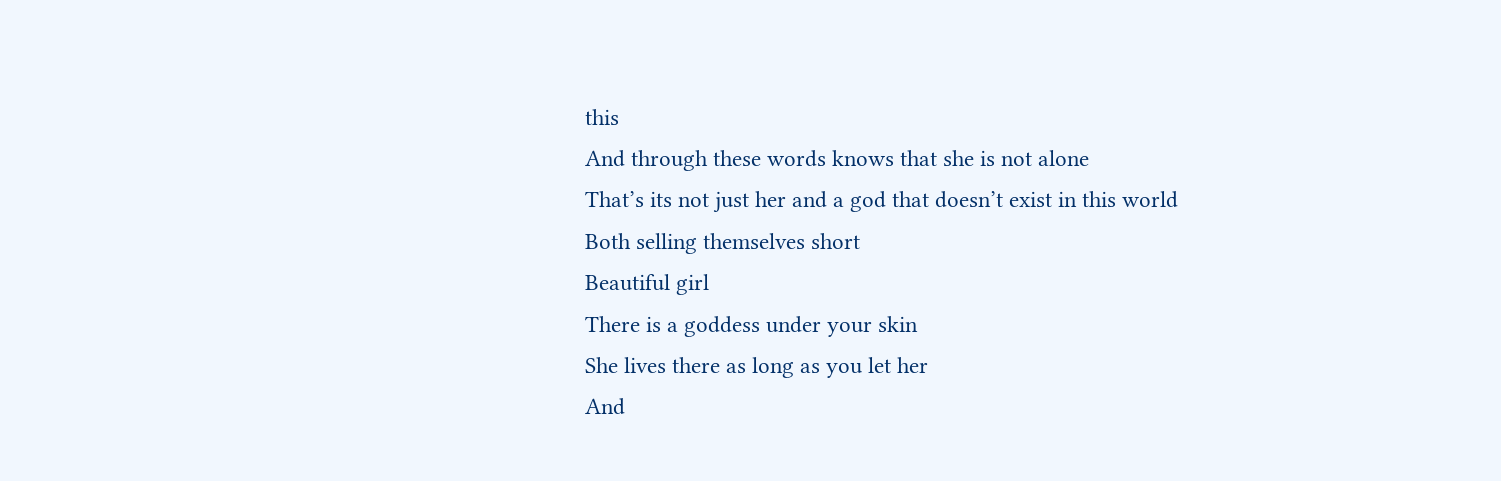this
And through these words knows that she is not alone
That’s its not just her and a god that doesn’t exist in this world
Both selling themselves short
Beautiful girl
There is a goddess under your skin
She lives there as long as you let her
And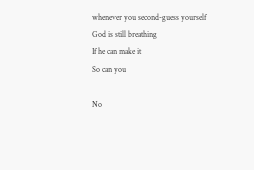whenever you second-guess yourself
God is still breathing
If he can make it
So can you

No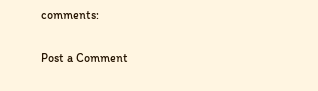comments:

Post a Comment